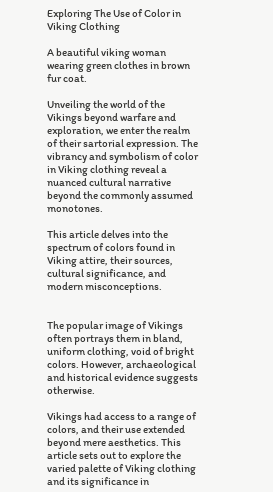Exploring The Use of Color in Viking Clothing

A beautiful viking woman wearing green clothes in brown fur coat.

Unveiling the world of the Vikings beyond warfare and exploration, we enter the realm of their sartorial expression. The vibrancy and symbolism of color in Viking clothing reveal a nuanced cultural narrative beyond the commonly assumed monotones.

This article delves into the spectrum of colors found in Viking attire, their sources, cultural significance, and modern misconceptions.


The popular image of Vikings often portrays them in bland, uniform clothing, void of bright colors. However, archaeological and historical evidence suggests otherwise.

Vikings had access to a range of colors, and their use extended beyond mere aesthetics. This article sets out to explore the varied palette of Viking clothing and its significance in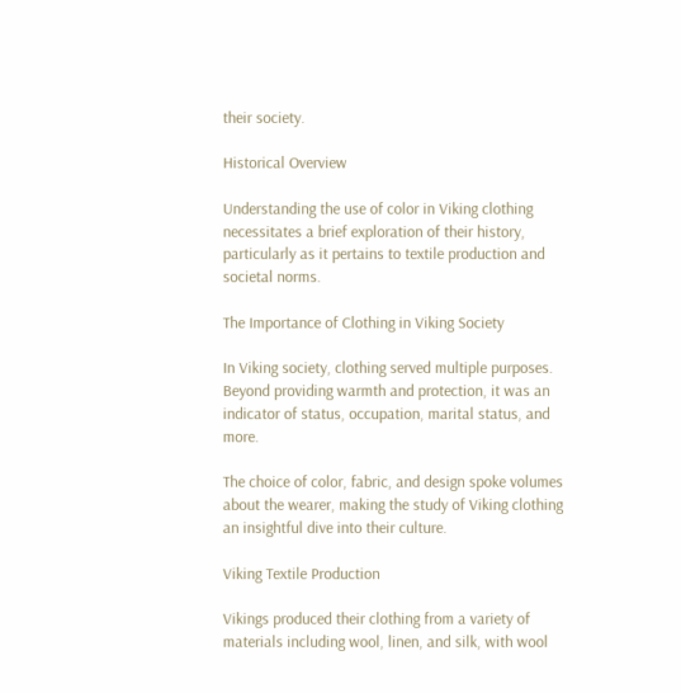their society.

Historical Overview

Understanding the use of color in Viking clothing necessitates a brief exploration of their history, particularly as it pertains to textile production and societal norms.

The Importance of Clothing in Viking Society

In Viking society, clothing served multiple purposes. Beyond providing warmth and protection, it was an indicator of status, occupation, marital status, and more.

The choice of color, fabric, and design spoke volumes about the wearer, making the study of Viking clothing an insightful dive into their culture.

Viking Textile Production

Vikings produced their clothing from a variety of materials including wool, linen, and silk, with wool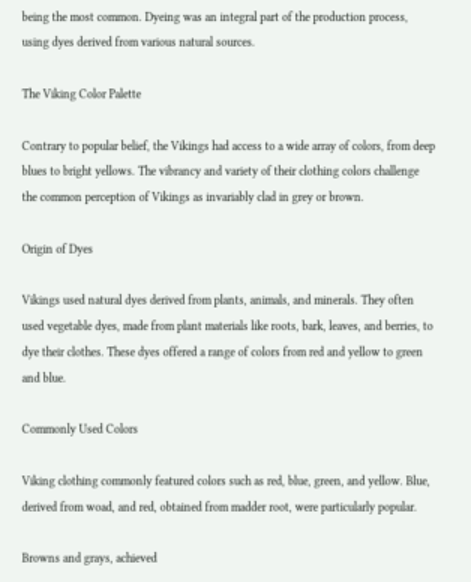being the most common. Dyeing was an integral part of the production process, using dyes derived from various natural sources.

The Viking Color Palette

Contrary to popular belief, the Vikings had access to a wide array of colors, from deep blues to bright yellows. The vibrancy and variety of their clothing colors challenge the common perception of Vikings as invariably clad in grey or brown.

Origin of Dyes

Vikings used natural dyes derived from plants, animals, and minerals. They often used vegetable dyes, made from plant materials like roots, bark, leaves, and berries, to dye their clothes. These dyes offered a range of colors from red and yellow to green and blue.

Commonly Used Colors

Viking clothing commonly featured colors such as red, blue, green, and yellow. Blue, derived from woad, and red, obtained from madder root, were particularly popular.

Browns and grays, achieved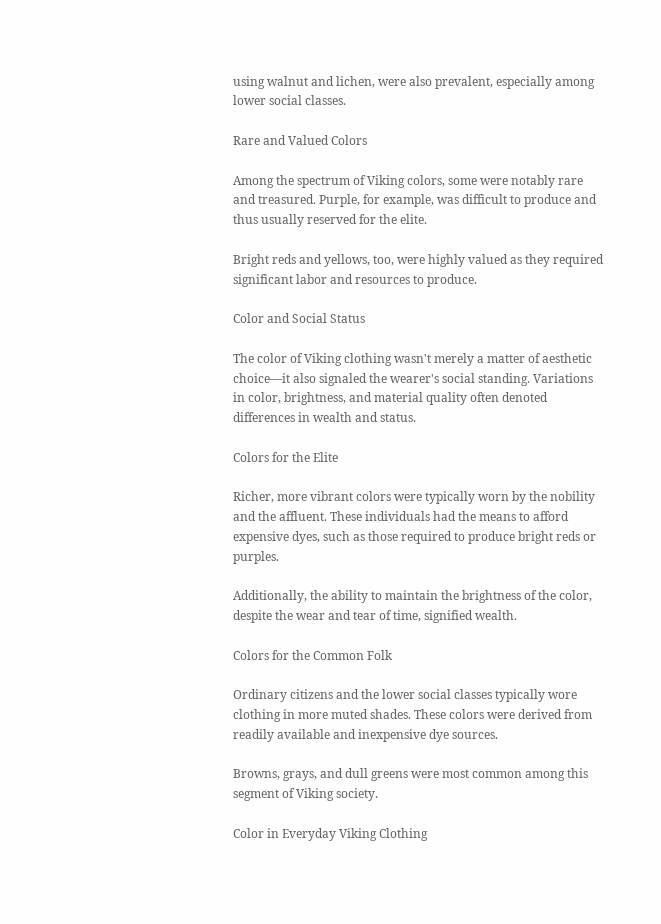using walnut and lichen, were also prevalent, especially among lower social classes.

Rare and Valued Colors

Among the spectrum of Viking colors, some were notably rare and treasured. Purple, for example, was difficult to produce and thus usually reserved for the elite.

Bright reds and yellows, too, were highly valued as they required significant labor and resources to produce.

Color and Social Status

The color of Viking clothing wasn't merely a matter of aesthetic choice—it also signaled the wearer's social standing. Variations in color, brightness, and material quality often denoted differences in wealth and status.

Colors for the Elite

Richer, more vibrant colors were typically worn by the nobility and the affluent. These individuals had the means to afford expensive dyes, such as those required to produce bright reds or purples.

Additionally, the ability to maintain the brightness of the color, despite the wear and tear of time, signified wealth.

Colors for the Common Folk

Ordinary citizens and the lower social classes typically wore clothing in more muted shades. These colors were derived from readily available and inexpensive dye sources.

Browns, grays, and dull greens were most common among this segment of Viking society.

Color in Everyday Viking Clothing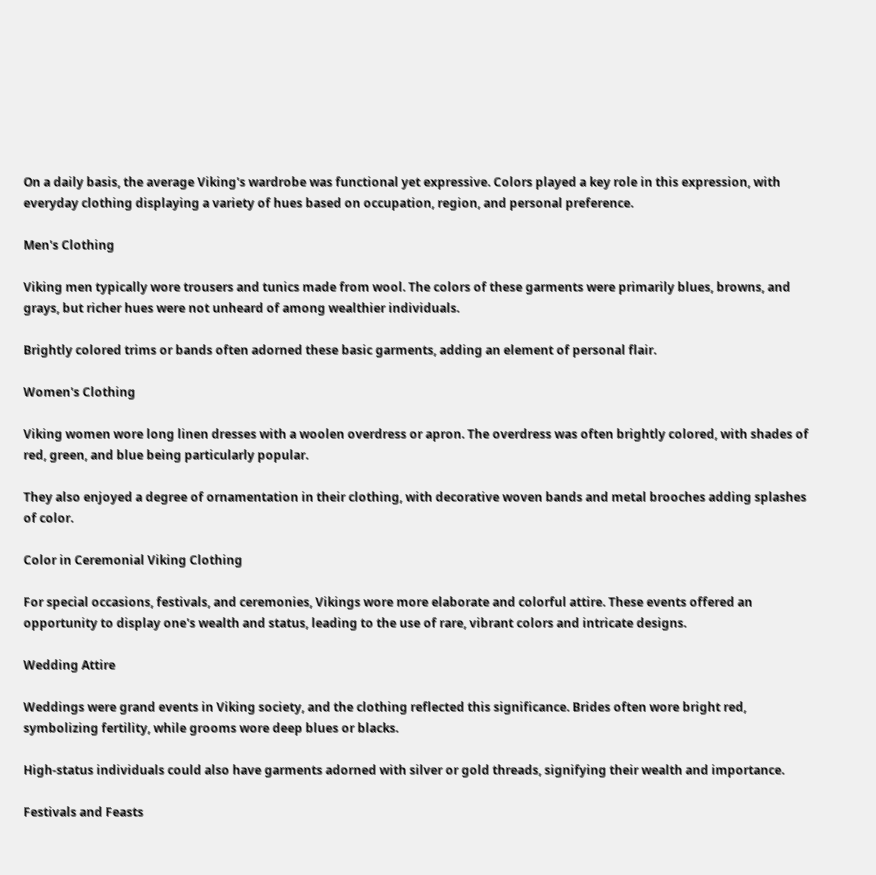On a daily basis, the average Viking's wardrobe was functional yet expressive. Colors played a key role in this expression, with everyday clothing displaying a variety of hues based on occupation, region, and personal preference.

Men's Clothing

Viking men typically wore trousers and tunics made from wool. The colors of these garments were primarily blues, browns, and grays, but richer hues were not unheard of among wealthier individuals.

Brightly colored trims or bands often adorned these basic garments, adding an element of personal flair.

Women's Clothing

Viking women wore long linen dresses with a woolen overdress or apron. The overdress was often brightly colored, with shades of red, green, and blue being particularly popular.

They also enjoyed a degree of ornamentation in their clothing, with decorative woven bands and metal brooches adding splashes of color.

Color in Ceremonial Viking Clothing

For special occasions, festivals, and ceremonies, Vikings wore more elaborate and colorful attire. These events offered an opportunity to display one's wealth and status, leading to the use of rare, vibrant colors and intricate designs.

Wedding Attire

Weddings were grand events in Viking society, and the clothing reflected this significance. Brides often wore bright red, symbolizing fertility, while grooms wore deep blues or blacks.

High-status individuals could also have garments adorned with silver or gold threads, signifying their wealth and importance.

Festivals and Feasts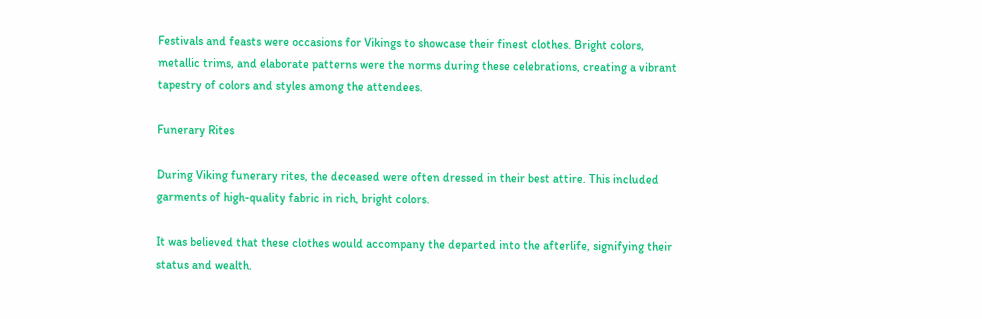Festivals and feasts were occasions for Vikings to showcase their finest clothes. Bright colors, metallic trims, and elaborate patterns were the norms during these celebrations, creating a vibrant tapestry of colors and styles among the attendees.

Funerary Rites

During Viking funerary rites, the deceased were often dressed in their best attire. This included garments of high-quality fabric in rich, bright colors.

It was believed that these clothes would accompany the departed into the afterlife, signifying their status and wealth.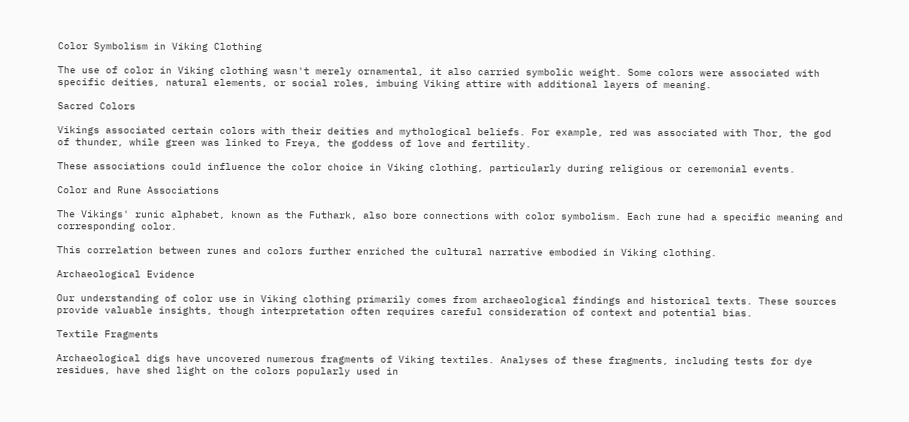Color Symbolism in Viking Clothing

The use of color in Viking clothing wasn't merely ornamental, it also carried symbolic weight. Some colors were associated with specific deities, natural elements, or social roles, imbuing Viking attire with additional layers of meaning.

Sacred Colors

Vikings associated certain colors with their deities and mythological beliefs. For example, red was associated with Thor, the god of thunder, while green was linked to Freya, the goddess of love and fertility.

These associations could influence the color choice in Viking clothing, particularly during religious or ceremonial events.

Color and Rune Associations

The Vikings' runic alphabet, known as the Futhark, also bore connections with color symbolism. Each rune had a specific meaning and corresponding color.

This correlation between runes and colors further enriched the cultural narrative embodied in Viking clothing.

Archaeological Evidence

Our understanding of color use in Viking clothing primarily comes from archaeological findings and historical texts. These sources provide valuable insights, though interpretation often requires careful consideration of context and potential bias.

Textile Fragments

Archaeological digs have uncovered numerous fragments of Viking textiles. Analyses of these fragments, including tests for dye residues, have shed light on the colors popularly used in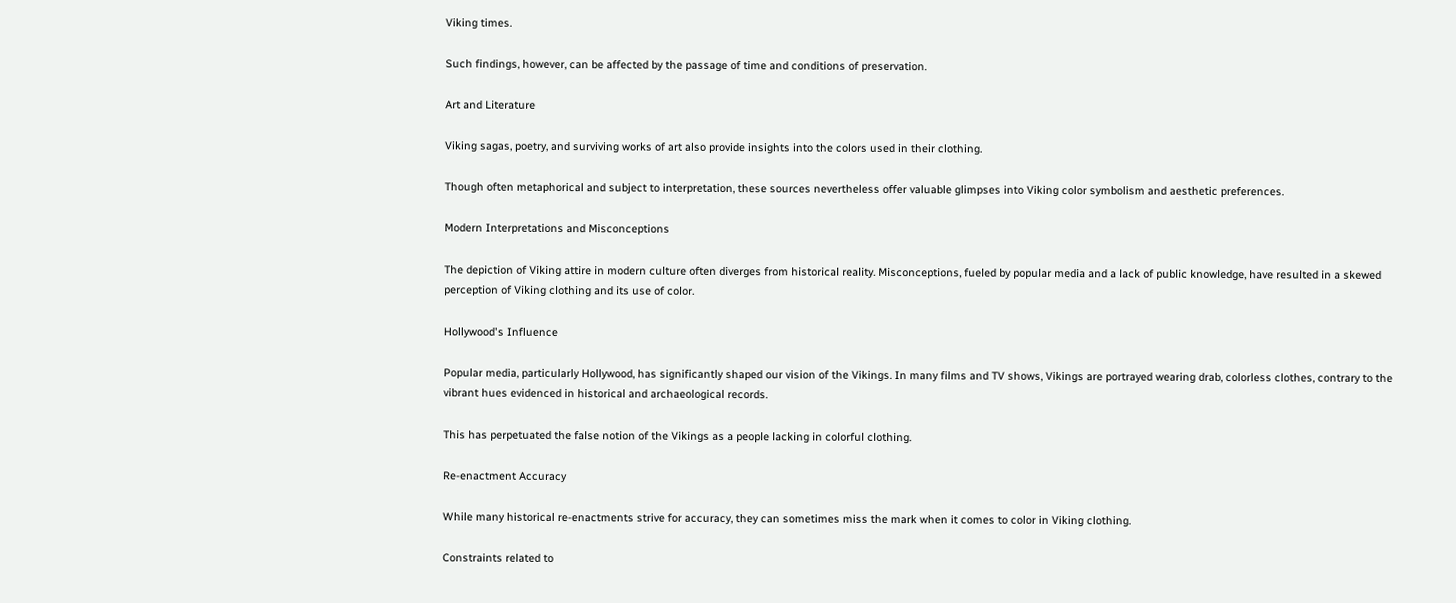Viking times.

Such findings, however, can be affected by the passage of time and conditions of preservation.

Art and Literature

Viking sagas, poetry, and surviving works of art also provide insights into the colors used in their clothing.

Though often metaphorical and subject to interpretation, these sources nevertheless offer valuable glimpses into Viking color symbolism and aesthetic preferences.

Modern Interpretations and Misconceptions

The depiction of Viking attire in modern culture often diverges from historical reality. Misconceptions, fueled by popular media and a lack of public knowledge, have resulted in a skewed perception of Viking clothing and its use of color.

Hollywood's Influence

Popular media, particularly Hollywood, has significantly shaped our vision of the Vikings. In many films and TV shows, Vikings are portrayed wearing drab, colorless clothes, contrary to the vibrant hues evidenced in historical and archaeological records.

This has perpetuated the false notion of the Vikings as a people lacking in colorful clothing.

Re-enactment Accuracy

While many historical re-enactments strive for accuracy, they can sometimes miss the mark when it comes to color in Viking clothing.

Constraints related to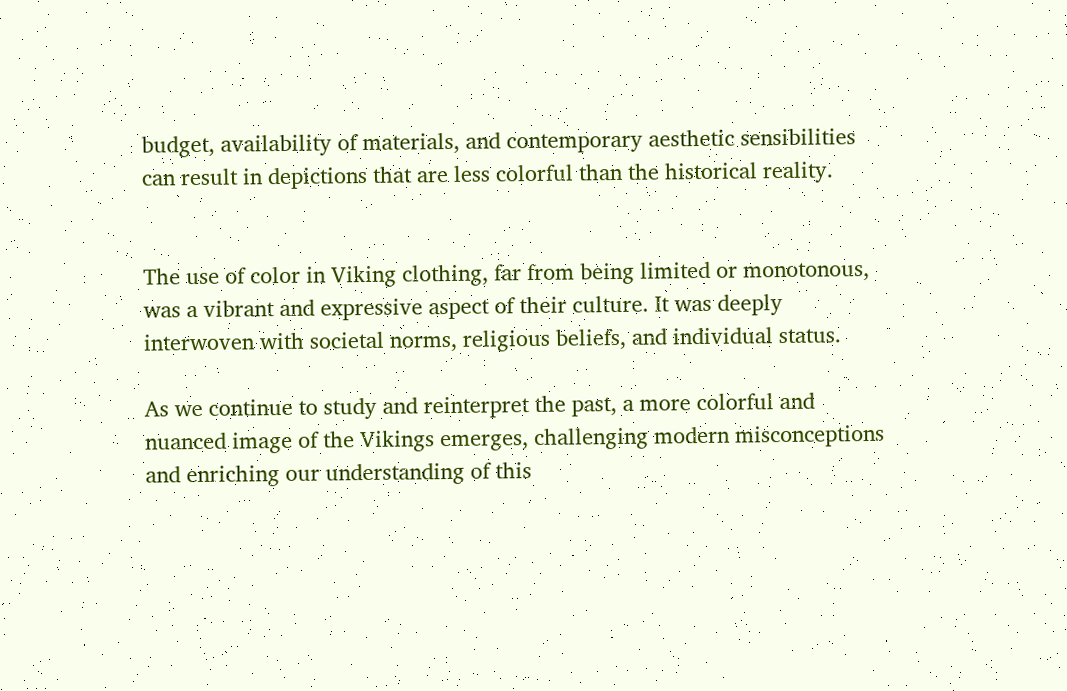budget, availability of materials, and contemporary aesthetic sensibilities can result in depictions that are less colorful than the historical reality.


The use of color in Viking clothing, far from being limited or monotonous, was a vibrant and expressive aspect of their culture. It was deeply interwoven with societal norms, religious beliefs, and individual status.

As we continue to study and reinterpret the past, a more colorful and nuanced image of the Vikings emerges, challenging modern misconceptions and enriching our understanding of this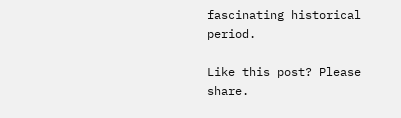fascinating historical period.

Like this post? Please share.